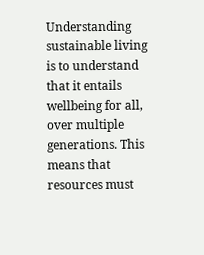Understanding sustainable living is to understand that it entails wellbeing for all, over multiple generations. This means that resources must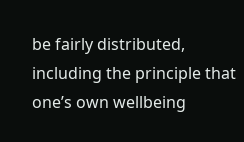be fairly distributed, including the principle that one’s own wellbeing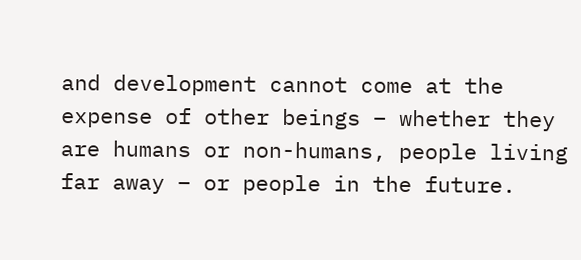and development cannot come at the expense of other beings – whether they are humans or non-humans, people living far away – or people in the future.